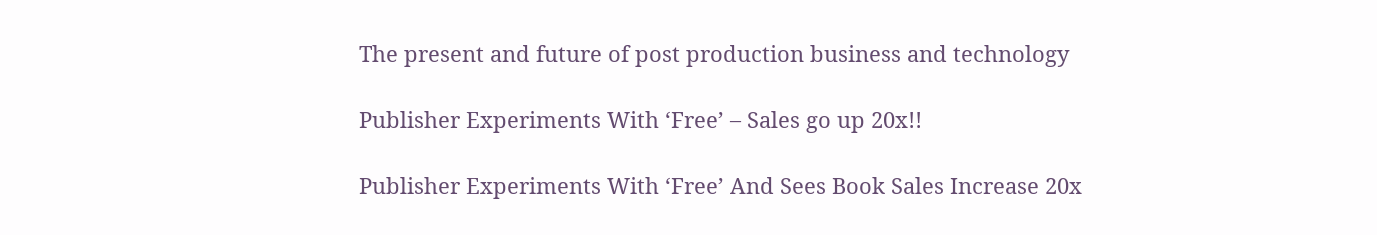The present and future of post production business and technology

Publisher Experiments With ‘Free’ – Sales go up 20x!!

Publisher Experiments With ‘Free’ And Sees Book Sales Increase 20x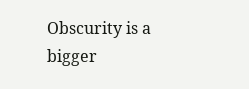Obscurity is a bigger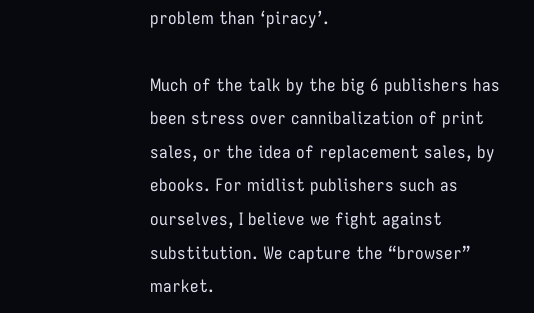problem than ‘piracy’.

Much of the talk by the big 6 publishers has been stress over cannibalization of print sales, or the idea of replacement sales, by ebooks. For midlist publishers such as ourselves, I believe we fight against substitution. We capture the “browser” market.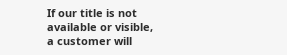If our title is not available or visible, a customer will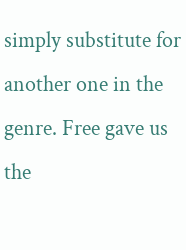simply substitute for another one in the genre. Free gave us the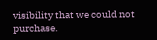visibility that we could not purchase.